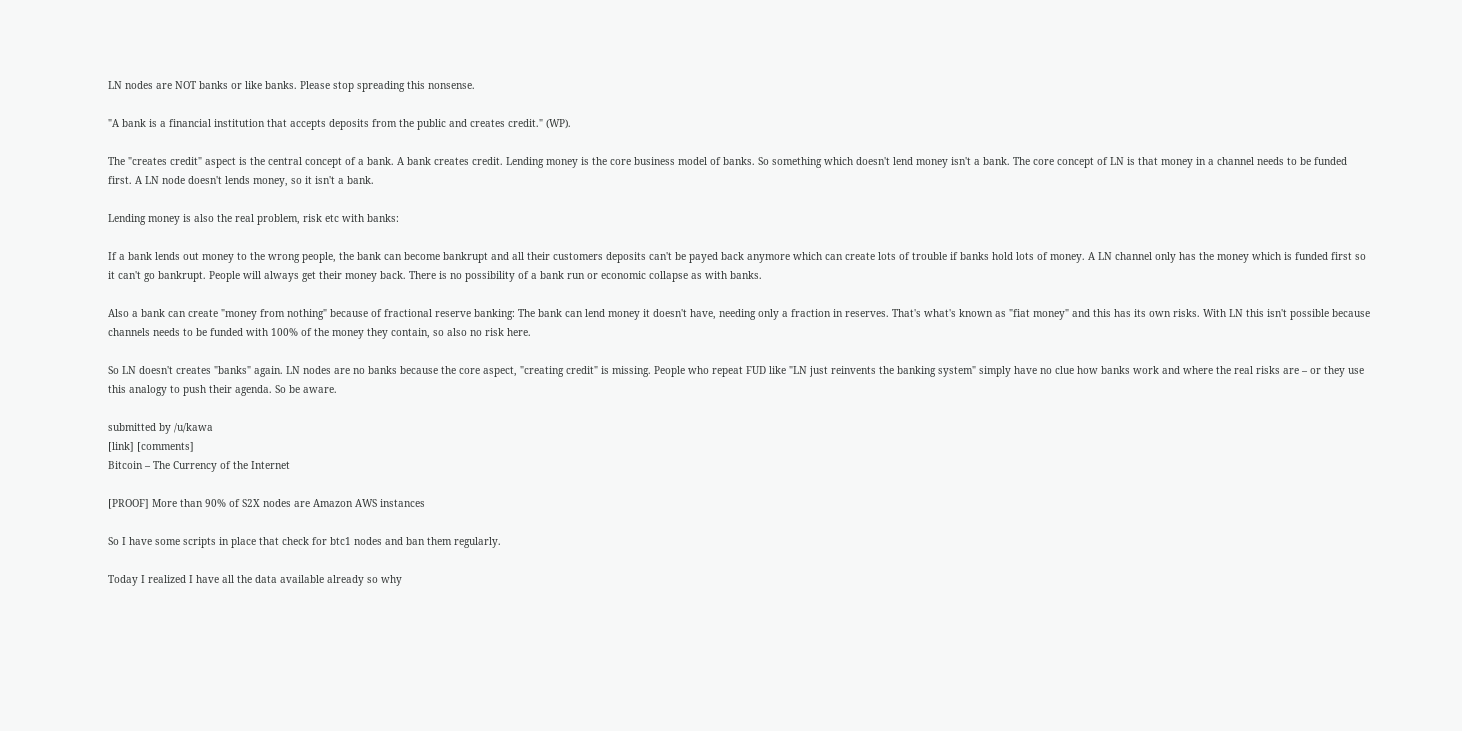LN nodes are NOT banks or like banks. Please stop spreading this nonsense.

"A bank is a financial institution that accepts deposits from the public and creates credit." (WP).

The "creates credit" aspect is the central concept of a bank. A bank creates credit. Lending money is the core business model of banks. So something which doesn't lend money isn't a bank. The core concept of LN is that money in a channel needs to be funded first. A LN node doesn't lends money, so it isn't a bank.

Lending money is also the real problem, risk etc with banks:

If a bank lends out money to the wrong people, the bank can become bankrupt and all their customers deposits can't be payed back anymore which can create lots of trouble if banks hold lots of money. A LN channel only has the money which is funded first so it can't go bankrupt. People will always get their money back. There is no possibility of a bank run or economic collapse as with banks.

Also a bank can create "money from nothing" because of fractional reserve banking: The bank can lend money it doesn't have, needing only a fraction in reserves. That's what's known as "fiat money" and this has its own risks. With LN this isn't possible because channels needs to be funded with 100% of the money they contain, so also no risk here.

So LN doesn't creates "banks" again. LN nodes are no banks because the core aspect, "creating credit" is missing. People who repeat FUD like "LN just reinvents the banking system" simply have no clue how banks work and where the real risks are – or they use this analogy to push their agenda. So be aware.

submitted by /u/kawa
[link] [comments]
Bitcoin – The Currency of the Internet

[PROOF] More than 90% of S2X nodes are Amazon AWS instances

So I have some scripts in place that check for btc1 nodes and ban them regularly.

Today I realized I have all the data available already so why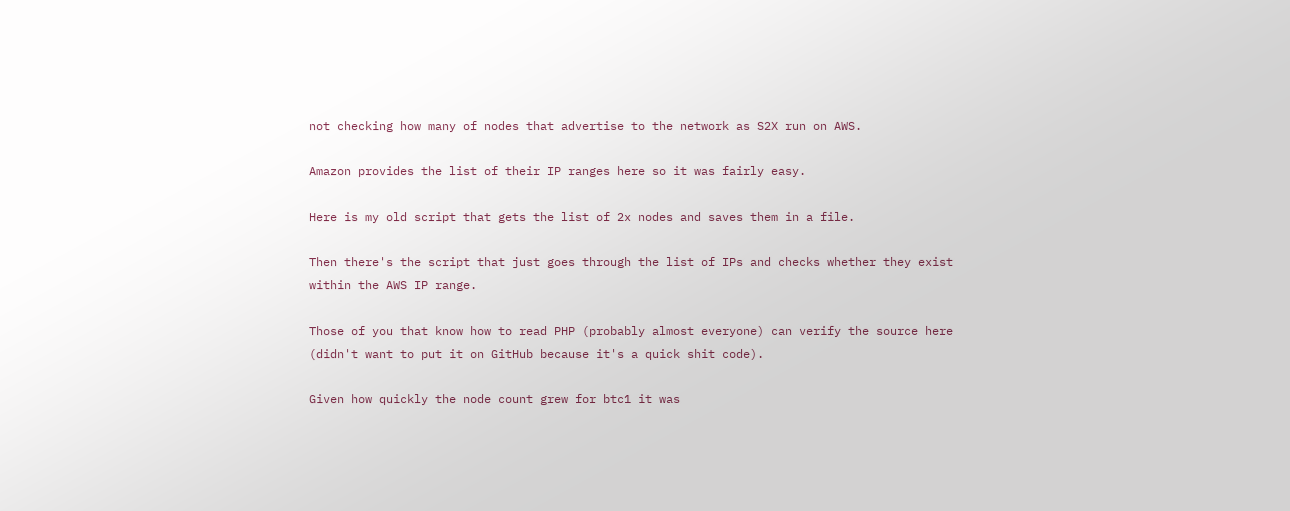not checking how many of nodes that advertise to the network as S2X run on AWS.

Amazon provides the list of their IP ranges here so it was fairly easy.

Here is my old script that gets the list of 2x nodes and saves them in a file.

Then there's the script that just goes through the list of IPs and checks whether they exist within the AWS IP range.

Those of you that know how to read PHP (probably almost everyone) can verify the source here (didn't want to put it on GitHub because it's a quick shit code).

Given how quickly the node count grew for btc1 it was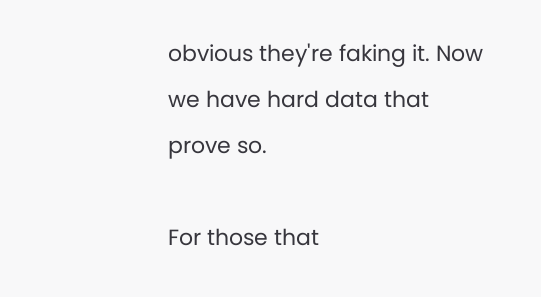obvious they're faking it. Now we have hard data that prove so.

For those that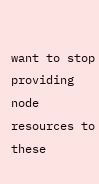want to stop providing node resources to these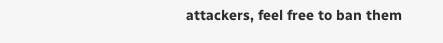attackers, feel free to ban them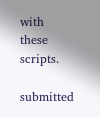with these scripts.

submitted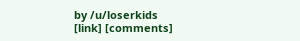by /u/loserkids
[link] [comments]